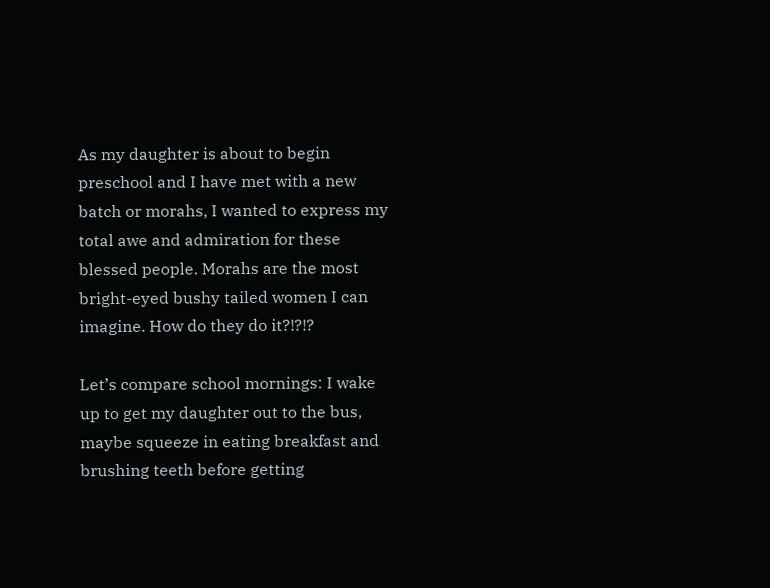As my daughter is about to begin preschool and I have met with a new batch or morahs, I wanted to express my total awe and admiration for these blessed people. Morahs are the most bright-eyed bushy tailed women I can imagine. How do they do it?!?!?

Let’s compare school mornings: I wake up to get my daughter out to the bus, maybe squeeze in eating breakfast and brushing teeth before getting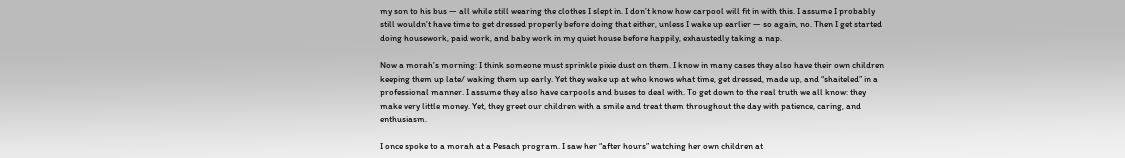my son to his bus — all while still wearing the clothes I slept in. I don’t know how carpool will fit in with this. I assume I probably still wouldn’t have time to get dressed properly before doing that either, unless I wake up earlier — so again, no. Then I get started doing housework, paid work, and baby work in my quiet house before happily, exhaustedly taking a nap.

Now a morah’s morning: I think someone must sprinkle pixie dust on them. I know in many cases they also have their own children keeping them up late/ waking them up early. Yet they wake up at who knows what time, get dressed, made up, and “shaiteled” in a professional manner. I assume they also have carpools and buses to deal with. To get down to the real truth we all know: they make very little money. Yet, they greet our children with a smile and treat them throughout the day with patience, caring, and enthusiasm.

I once spoke to a morah at a Pesach program. I saw her “after hours” watching her own children at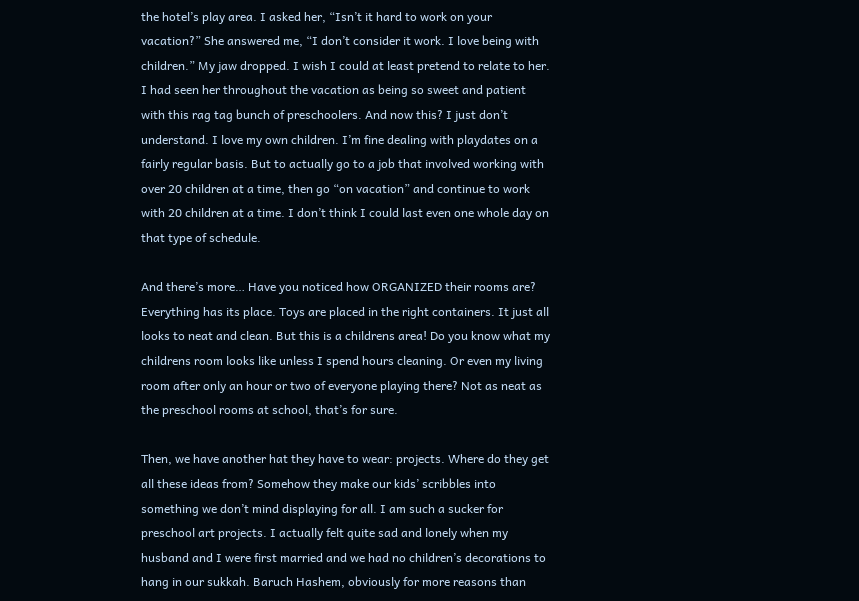the hotel’s play area. I asked her, “Isn’t it hard to work on your vacation?” She answered me, “I don’t consider it work. I love being with children.” My jaw dropped. I wish I could at least pretend to relate to her. I had seen her throughout the vacation as being so sweet and patient with this rag tag bunch of preschoolers. And now this? I just don’t understand. I love my own children. I’m fine dealing with playdates on a fairly regular basis. But to actually go to a job that involved working with over 20 children at a time, then go “on vacation” and continue to work with 20 children at a time. I don’t think I could last even one whole day on that type of schedule.

And there’s more… Have you noticed how ORGANIZED their rooms are? Everything has its place. Toys are placed in the right containers. It just all looks to neat and clean. But this is a childrens area! Do you know what my childrens room looks like unless I spend hours cleaning. Or even my living room after only an hour or two of everyone playing there? Not as neat as the preschool rooms at school, that’s for sure.

Then, we have another hat they have to wear: projects. Where do they get all these ideas from? Somehow they make our kids’ scribbles into something we don’t mind displaying for all. I am such a sucker for preschool art projects. I actually felt quite sad and lonely when my husband and I were first married and we had no children’s decorations to hang in our sukkah. Baruch Hashem, obviously for more reasons than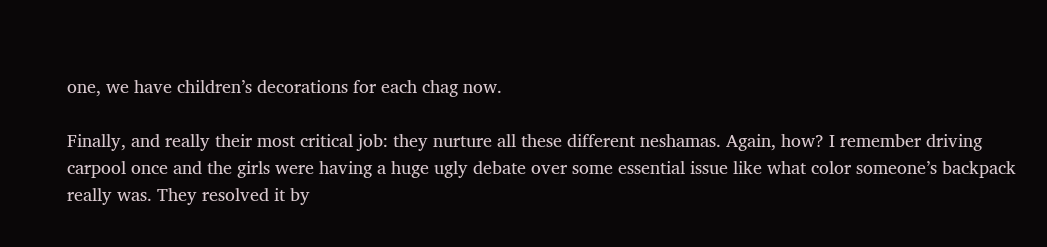one, we have children’s decorations for each chag now.

Finally, and really their most critical job: they nurture all these different neshamas. Again, how? I remember driving carpool once and the girls were having a huge ugly debate over some essential issue like what color someone’s backpack really was. They resolved it by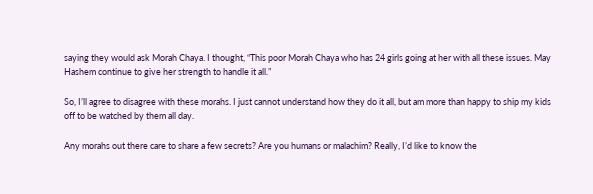saying they would ask Morah Chaya. I thought, “This poor Morah Chaya who has 24 girls going at her with all these issues. May Hashem continue to give her strength to handle it all.”

So, I’ll agree to disagree with these morahs. I just cannot understand how they do it all, but am more than happy to ship my kids off to be watched by them all day.

Any morahs out there care to share a few secrets? Are you humans or malachim? Really, I’d like to know the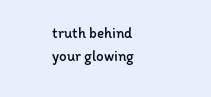truth behind your glowing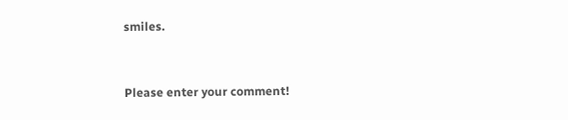smiles.


Please enter your comment!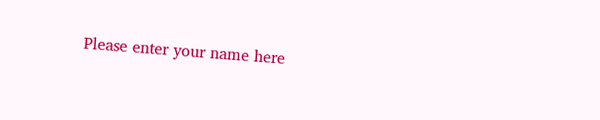Please enter your name here